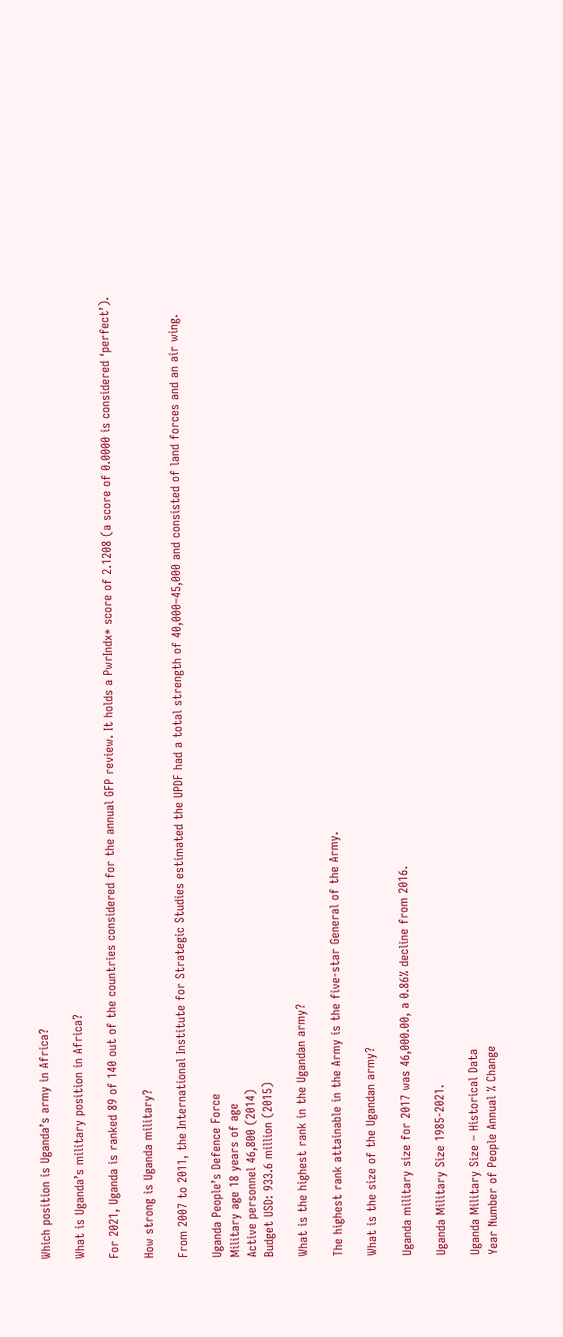Which position is Uganda’s army in Africa?

What is Uganda’s military position in Africa?

For 2021, Uganda is ranked 89 of 140 out of the countries considered for the annual GFP review. It holds a PwrIndx* score of 2.1208 (a score of 0.0000 is considered ‘perfect’).

How strong is Uganda military?

From 2007 to 2011, the International Institute for Strategic Studies estimated the UPDF had a total strength of 40,000–45,000 and consisted of land forces and an air wing.

Uganda People’s Defence Force
Military age 18 years of age
Active personnel 46,800 (2014)
Budget USD: 933.6 million (2015)

What is the highest rank in the Ugandan army?

The highest rank attainable in the Army is the five-star General of the Army.

What is the size of the Ugandan army?

Uganda military size for 2017 was 46,000.00, a 0.86% decline from 2016.

Uganda Military Size 1985-2021.

Uganda Military Size – Historical Data
Year Number of People Annual % Change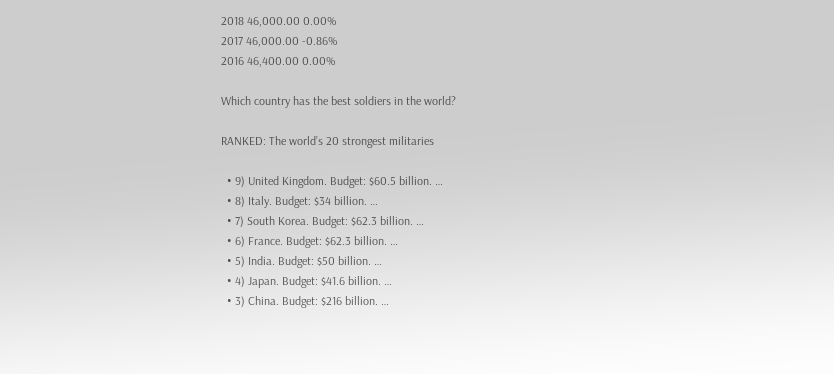2018 46,000.00 0.00%
2017 46,000.00 -0.86%
2016 46,400.00 0.00%

Which country has the best soldiers in the world?

RANKED: The world’s 20 strongest militaries

  • 9) United Kingdom. Budget: $60.5 billion. …
  • 8) Italy. Budget: $34 billion. …
  • 7) South Korea. Budget: $62.3 billion. …
  • 6) France. Budget: $62.3 billion. …
  • 5) India. Budget: $50 billion. …
  • 4) Japan. Budget: $41.6 billion. …
  • 3) China. Budget: $216 billion. …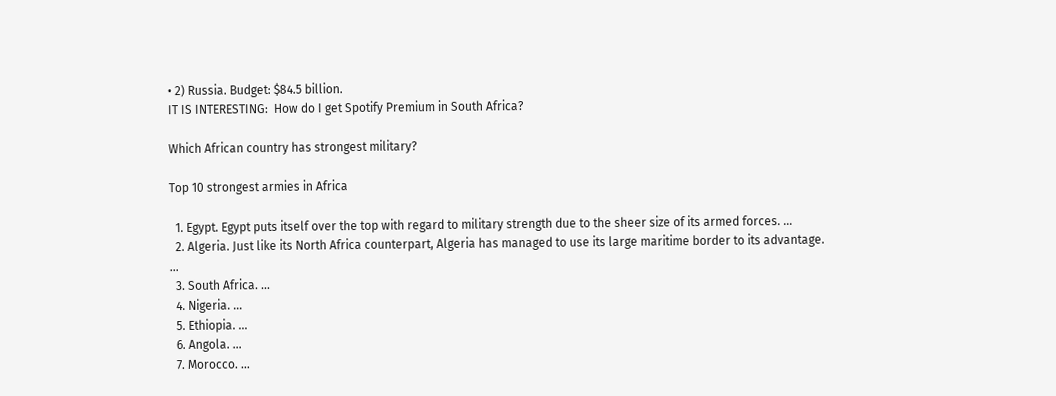• 2) Russia. Budget: $84.5 billion.
IT IS INTERESTING:  How do I get Spotify Premium in South Africa?

Which African country has strongest military?

Top 10 strongest armies in Africa

  1. Egypt. Egypt puts itself over the top with regard to military strength due to the sheer size of its armed forces. …
  2. Algeria. Just like its North Africa counterpart, Algeria has managed to use its large maritime border to its advantage. …
  3. South Africa. …
  4. Nigeria. …
  5. Ethiopia. …
  6. Angola. …
  7. Morocco. …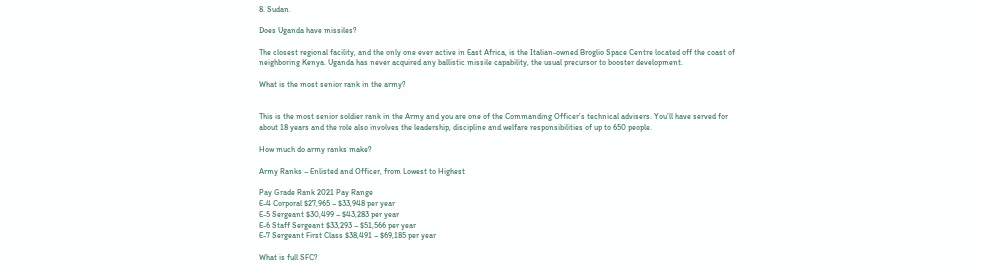8. Sudan.

Does Uganda have missiles?

The closest regional facility, and the only one ever active in East Africa, is the Italian-owned Broglio Space Centre located off the coast of neighboring Kenya. Uganda has never acquired any ballistic missile capability, the usual precursor to booster development.

What is the most senior rank in the army?


This is the most senior soldier rank in the Army and you are one of the Commanding Officer’s technical advisers. You’ll have served for about 18 years and the role also involves the leadership, discipline and welfare responsibilities of up to 650 people.

How much do army ranks make?

Army Ranks – Enlisted and Officer, from Lowest to Highest

Pay Grade Rank 2021 Pay Range
E-4 Corporal $27,965 – $33,948 per year
E-5 Sergeant $30,499 – $43,283 per year
E-6 Staff Sergeant $33,293 – $51,566 per year
E-7 Sergeant First Class $38,491 – $69,185 per year

What is full SFC?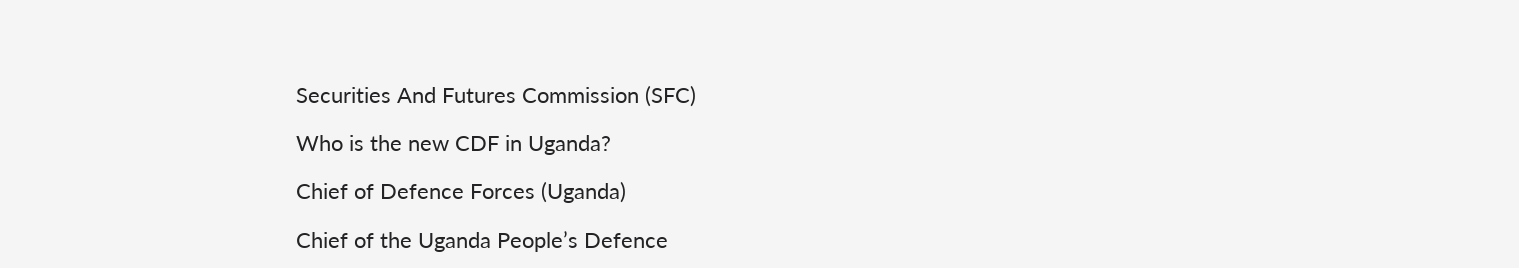Securities And Futures Commission (SFC)

Who is the new CDF in Uganda?

Chief of Defence Forces (Uganda)

Chief of the Uganda People’s Defence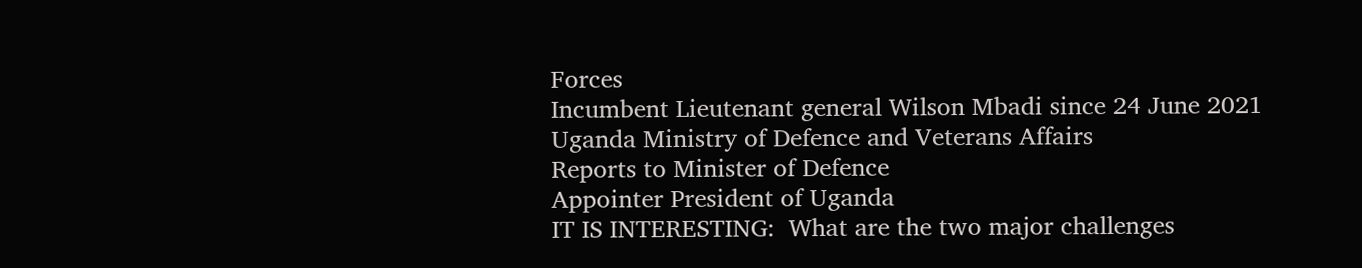Forces
Incumbent Lieutenant general Wilson Mbadi since 24 June 2021
Uganda Ministry of Defence and Veterans Affairs
Reports to Minister of Defence
Appointer President of Uganda
IT IS INTERESTING:  What are the two major challenges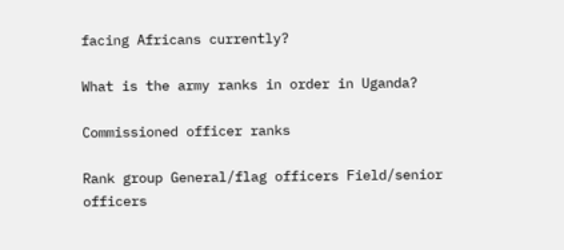facing Africans currently?

What is the army ranks in order in Uganda?

Commissioned officer ranks

Rank group General/flag officers Field/senior officers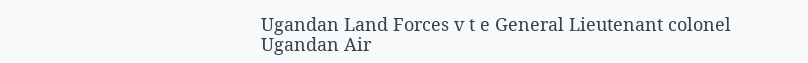Ugandan Land Forces v t e General Lieutenant colonel
Ugandan Air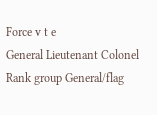Force v t e
General Lieutenant Colonel
Rank group General/flag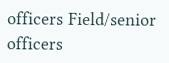officers Field/senior officers